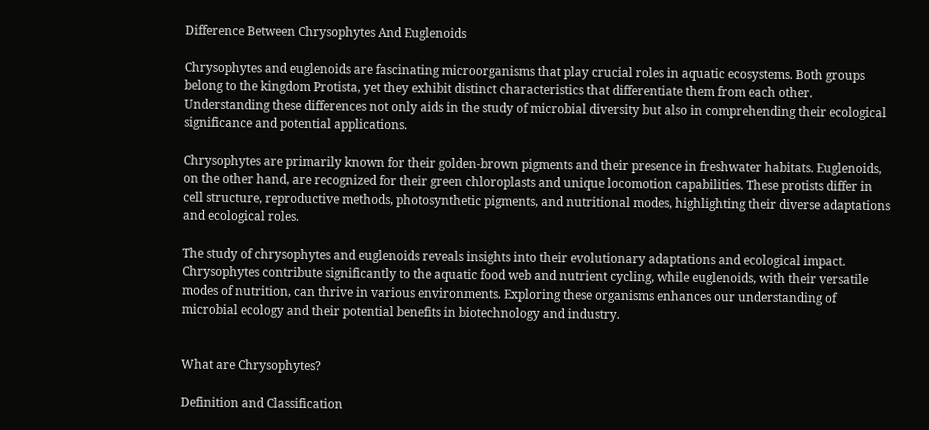Difference Between Chrysophytes And Euglenoids

Chrysophytes and euglenoids are fascinating microorganisms that play crucial roles in aquatic ecosystems. Both groups belong to the kingdom Protista, yet they exhibit distinct characteristics that differentiate them from each other. Understanding these differences not only aids in the study of microbial diversity but also in comprehending their ecological significance and potential applications.

Chrysophytes are primarily known for their golden-brown pigments and their presence in freshwater habitats. Euglenoids, on the other hand, are recognized for their green chloroplasts and unique locomotion capabilities. These protists differ in cell structure, reproductive methods, photosynthetic pigments, and nutritional modes, highlighting their diverse adaptations and ecological roles.

The study of chrysophytes and euglenoids reveals insights into their evolutionary adaptations and ecological impact. Chrysophytes contribute significantly to the aquatic food web and nutrient cycling, while euglenoids, with their versatile modes of nutrition, can thrive in various environments. Exploring these organisms enhances our understanding of microbial ecology and their potential benefits in biotechnology and industry.


What are Chrysophytes?

Definition and Classification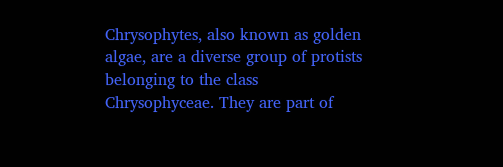Chrysophytes, also known as golden algae, are a diverse group of protists belonging to the class Chrysophyceae. They are part of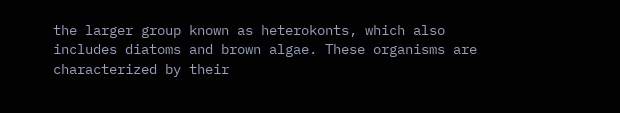the larger group known as heterokonts, which also includes diatoms and brown algae. These organisms are characterized by their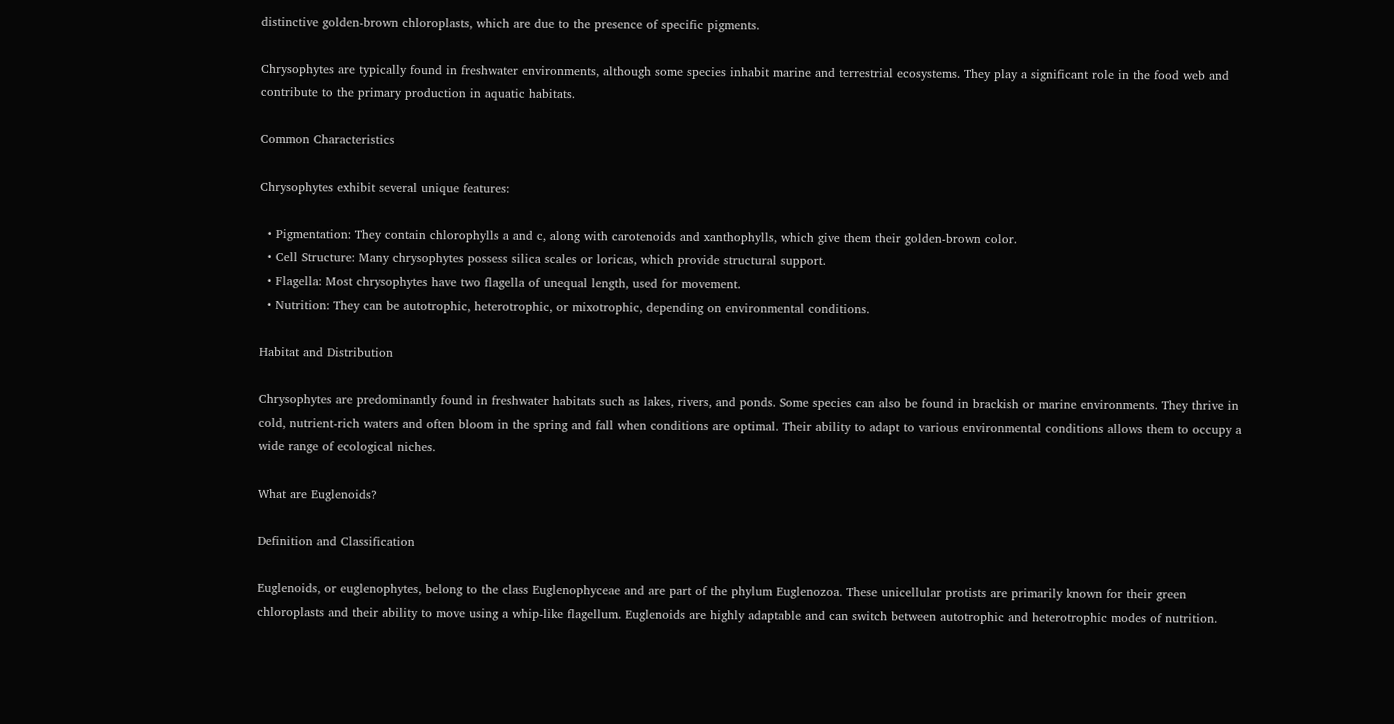distinctive golden-brown chloroplasts, which are due to the presence of specific pigments.

Chrysophytes are typically found in freshwater environments, although some species inhabit marine and terrestrial ecosystems. They play a significant role in the food web and contribute to the primary production in aquatic habitats.

Common Characteristics

Chrysophytes exhibit several unique features:

  • Pigmentation: They contain chlorophylls a and c, along with carotenoids and xanthophylls, which give them their golden-brown color.
  • Cell Structure: Many chrysophytes possess silica scales or loricas, which provide structural support.
  • Flagella: Most chrysophytes have two flagella of unequal length, used for movement.
  • Nutrition: They can be autotrophic, heterotrophic, or mixotrophic, depending on environmental conditions.

Habitat and Distribution

Chrysophytes are predominantly found in freshwater habitats such as lakes, rivers, and ponds. Some species can also be found in brackish or marine environments. They thrive in cold, nutrient-rich waters and often bloom in the spring and fall when conditions are optimal. Their ability to adapt to various environmental conditions allows them to occupy a wide range of ecological niches.

What are Euglenoids?

Definition and Classification

Euglenoids, or euglenophytes, belong to the class Euglenophyceae and are part of the phylum Euglenozoa. These unicellular protists are primarily known for their green chloroplasts and their ability to move using a whip-like flagellum. Euglenoids are highly adaptable and can switch between autotrophic and heterotrophic modes of nutrition.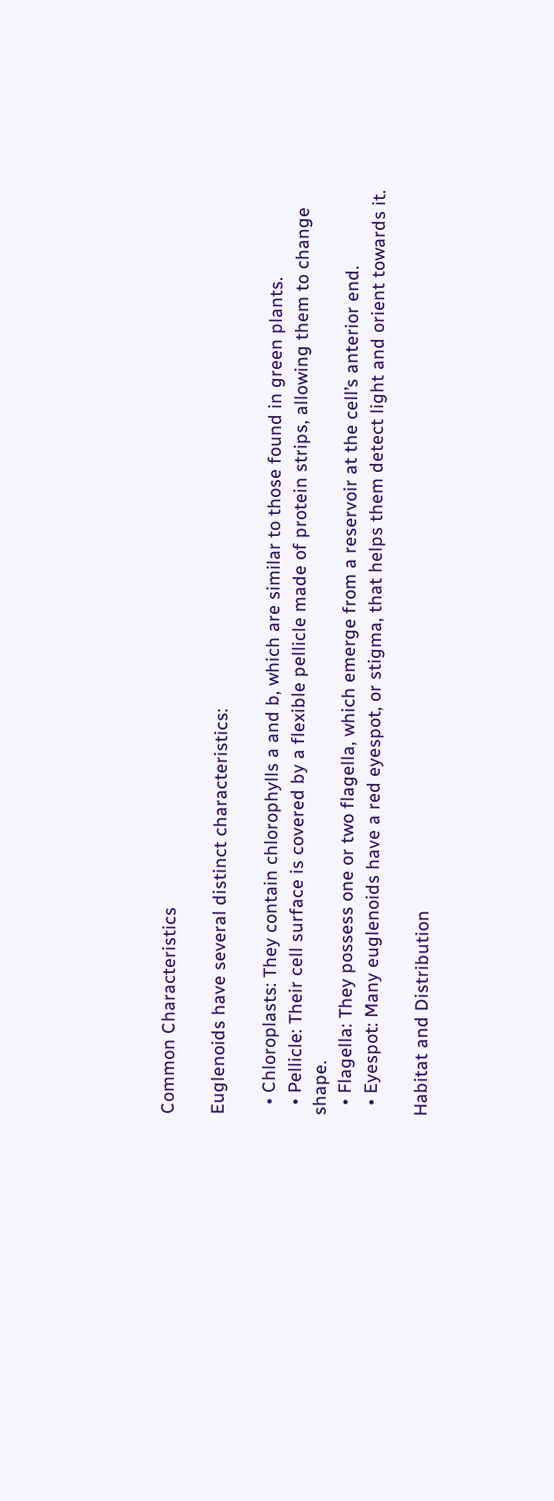Common Characteristics

Euglenoids have several distinct characteristics:

  • Chloroplasts: They contain chlorophylls a and b, which are similar to those found in green plants.
  • Pellicle: Their cell surface is covered by a flexible pellicle made of protein strips, allowing them to change shape.
  • Flagella: They possess one or two flagella, which emerge from a reservoir at the cell’s anterior end.
  • Eyespot: Many euglenoids have a red eyespot, or stigma, that helps them detect light and orient towards it.

Habitat and Distribution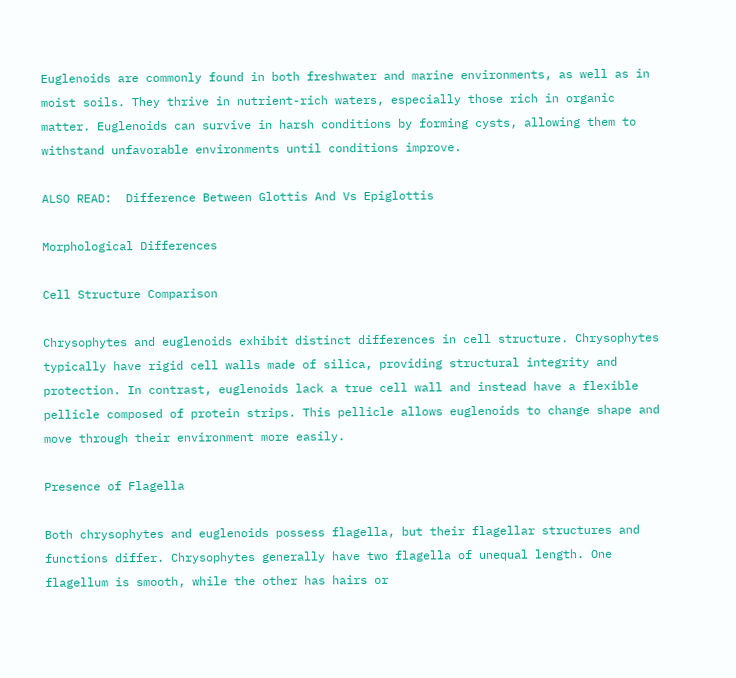Euglenoids are commonly found in both freshwater and marine environments, as well as in moist soils. They thrive in nutrient-rich waters, especially those rich in organic matter. Euglenoids can survive in harsh conditions by forming cysts, allowing them to withstand unfavorable environments until conditions improve.

ALSO READ:  Difference Between Glottis And Vs Epiglottis

Morphological Differences

Cell Structure Comparison

Chrysophytes and euglenoids exhibit distinct differences in cell structure. Chrysophytes typically have rigid cell walls made of silica, providing structural integrity and protection. In contrast, euglenoids lack a true cell wall and instead have a flexible pellicle composed of protein strips. This pellicle allows euglenoids to change shape and move through their environment more easily.

Presence of Flagella

Both chrysophytes and euglenoids possess flagella, but their flagellar structures and functions differ. Chrysophytes generally have two flagella of unequal length. One flagellum is smooth, while the other has hairs or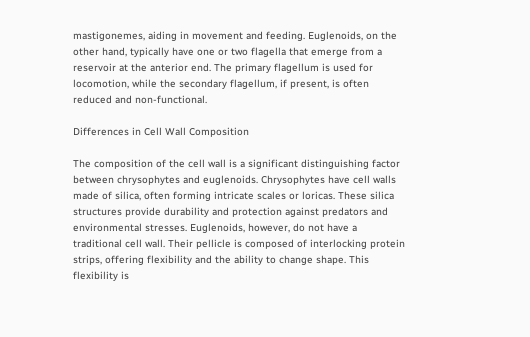mastigonemes, aiding in movement and feeding. Euglenoids, on the other hand, typically have one or two flagella that emerge from a reservoir at the anterior end. The primary flagellum is used for locomotion, while the secondary flagellum, if present, is often reduced and non-functional.

Differences in Cell Wall Composition

The composition of the cell wall is a significant distinguishing factor between chrysophytes and euglenoids. Chrysophytes have cell walls made of silica, often forming intricate scales or loricas. These silica structures provide durability and protection against predators and environmental stresses. Euglenoids, however, do not have a traditional cell wall. Their pellicle is composed of interlocking protein strips, offering flexibility and the ability to change shape. This flexibility is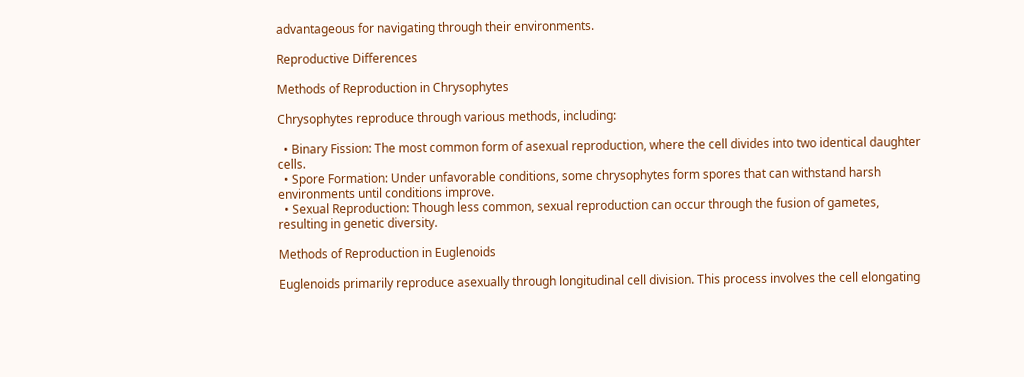advantageous for navigating through their environments.

Reproductive Differences

Methods of Reproduction in Chrysophytes

Chrysophytes reproduce through various methods, including:

  • Binary Fission: The most common form of asexual reproduction, where the cell divides into two identical daughter cells.
  • Spore Formation: Under unfavorable conditions, some chrysophytes form spores that can withstand harsh environments until conditions improve.
  • Sexual Reproduction: Though less common, sexual reproduction can occur through the fusion of gametes, resulting in genetic diversity.

Methods of Reproduction in Euglenoids

Euglenoids primarily reproduce asexually through longitudinal cell division. This process involves the cell elongating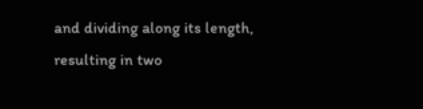and dividing along its length, resulting in two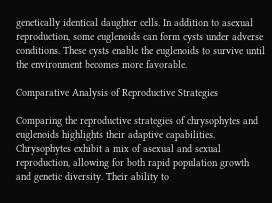genetically identical daughter cells. In addition to asexual reproduction, some euglenoids can form cysts under adverse conditions. These cysts enable the euglenoids to survive until the environment becomes more favorable.

Comparative Analysis of Reproductive Strategies

Comparing the reproductive strategies of chrysophytes and euglenoids highlights their adaptive capabilities. Chrysophytes exhibit a mix of asexual and sexual reproduction, allowing for both rapid population growth and genetic diversity. Their ability to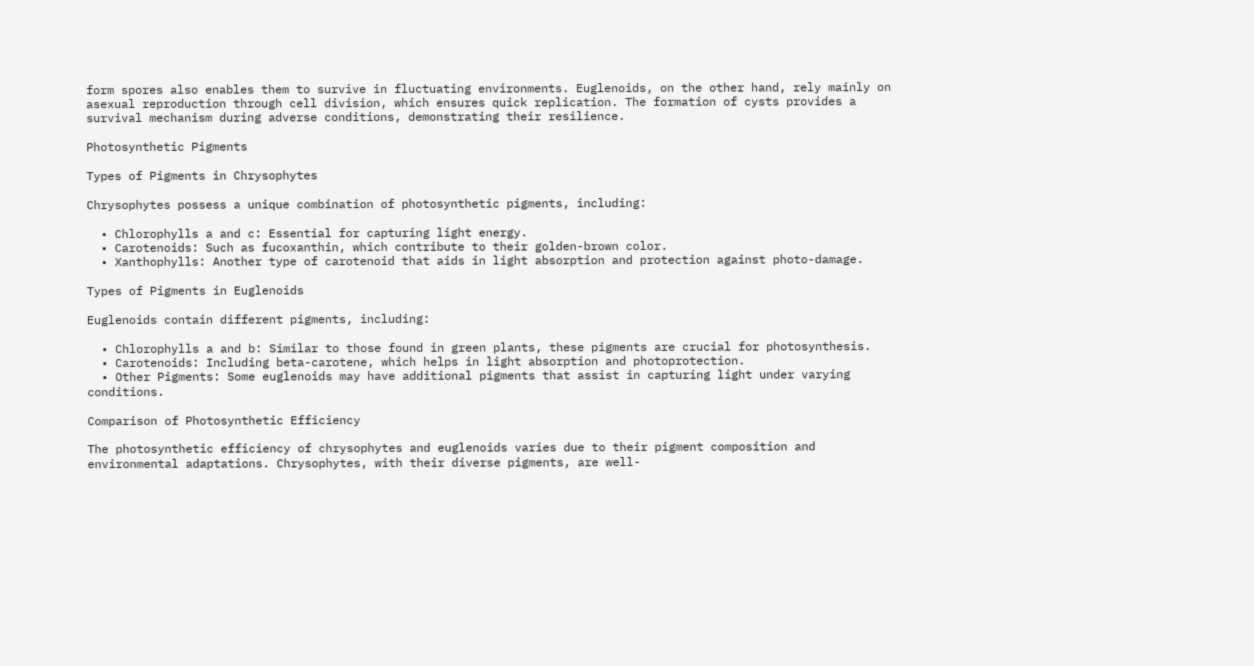form spores also enables them to survive in fluctuating environments. Euglenoids, on the other hand, rely mainly on asexual reproduction through cell division, which ensures quick replication. The formation of cysts provides a survival mechanism during adverse conditions, demonstrating their resilience.

Photosynthetic Pigments

Types of Pigments in Chrysophytes

Chrysophytes possess a unique combination of photosynthetic pigments, including:

  • Chlorophylls a and c: Essential for capturing light energy.
  • Carotenoids: Such as fucoxanthin, which contribute to their golden-brown color.
  • Xanthophylls: Another type of carotenoid that aids in light absorption and protection against photo-damage.

Types of Pigments in Euglenoids

Euglenoids contain different pigments, including:

  • Chlorophylls a and b: Similar to those found in green plants, these pigments are crucial for photosynthesis.
  • Carotenoids: Including beta-carotene, which helps in light absorption and photoprotection.
  • Other Pigments: Some euglenoids may have additional pigments that assist in capturing light under varying conditions.

Comparison of Photosynthetic Efficiency

The photosynthetic efficiency of chrysophytes and euglenoids varies due to their pigment composition and environmental adaptations. Chrysophytes, with their diverse pigments, are well-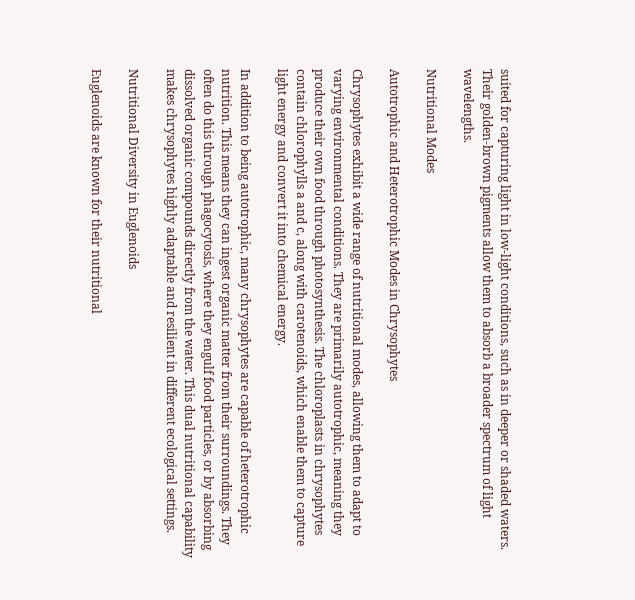suited for capturing light in low-light conditions, such as in deeper or shaded waters. Their golden-brown pigments allow them to absorb a broader spectrum of light wavelengths.

Nutritional Modes

Autotrophic and Heterotrophic Modes in Chrysophytes

Chrysophytes exhibit a wide range of nutritional modes, allowing them to adapt to varying environmental conditions. They are primarily autotrophic, meaning they produce their own food through photosynthesis. The chloroplasts in chrysophytes contain chlorophylls a and c, along with carotenoids, which enable them to capture light energy and convert it into chemical energy.

In addition to being autotrophic, many chrysophytes are capable of heterotrophic nutrition. This means they can ingest organic matter from their surroundings. They often do this through phagocytosis, where they engulf food particles, or by absorbing dissolved organic compounds directly from the water. This dual nutritional capability makes chrysophytes highly adaptable and resilient in different ecological settings.

Nutritional Diversity in Euglenoids

Euglenoids are known for their nutritional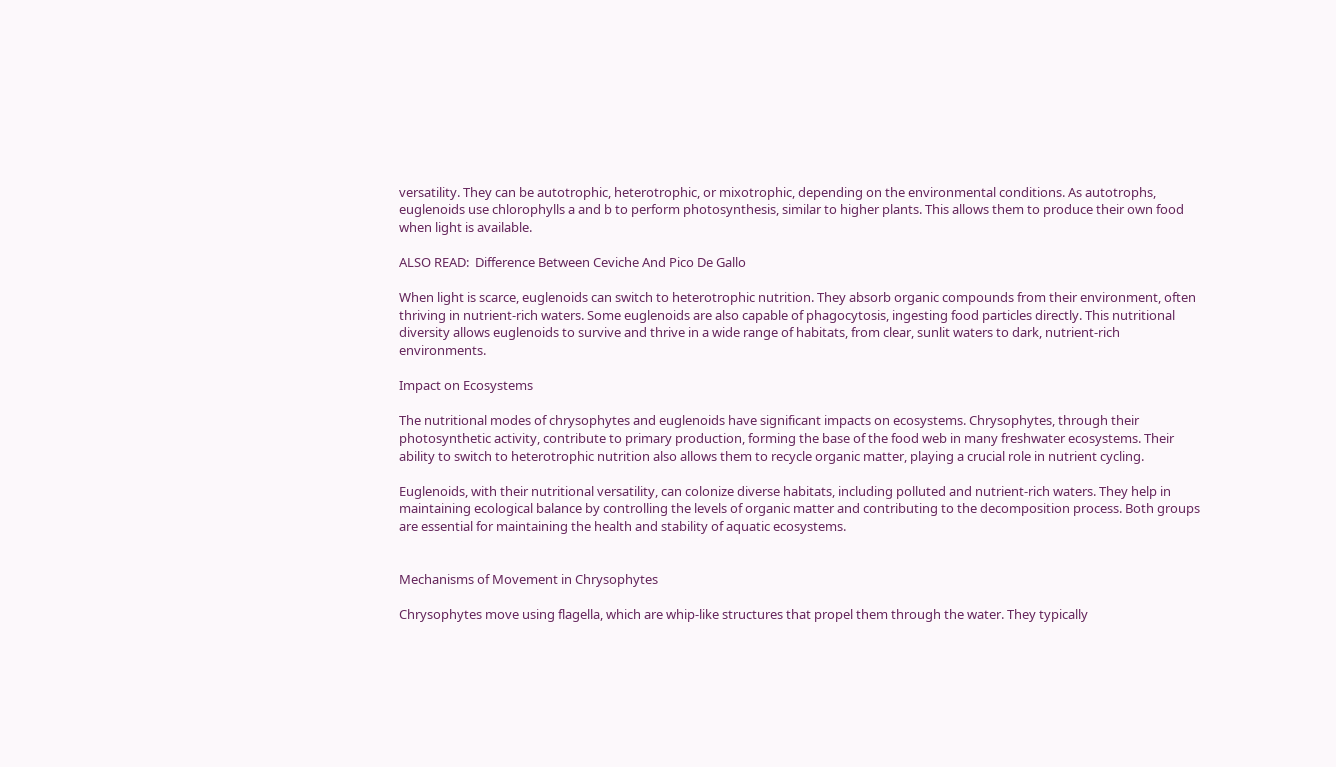versatility. They can be autotrophic, heterotrophic, or mixotrophic, depending on the environmental conditions. As autotrophs, euglenoids use chlorophylls a and b to perform photosynthesis, similar to higher plants. This allows them to produce their own food when light is available.

ALSO READ:  Difference Between Ceviche And Pico De Gallo

When light is scarce, euglenoids can switch to heterotrophic nutrition. They absorb organic compounds from their environment, often thriving in nutrient-rich waters. Some euglenoids are also capable of phagocytosis, ingesting food particles directly. This nutritional diversity allows euglenoids to survive and thrive in a wide range of habitats, from clear, sunlit waters to dark, nutrient-rich environments.

Impact on Ecosystems

The nutritional modes of chrysophytes and euglenoids have significant impacts on ecosystems. Chrysophytes, through their photosynthetic activity, contribute to primary production, forming the base of the food web in many freshwater ecosystems. Their ability to switch to heterotrophic nutrition also allows them to recycle organic matter, playing a crucial role in nutrient cycling.

Euglenoids, with their nutritional versatility, can colonize diverse habitats, including polluted and nutrient-rich waters. They help in maintaining ecological balance by controlling the levels of organic matter and contributing to the decomposition process. Both groups are essential for maintaining the health and stability of aquatic ecosystems.


Mechanisms of Movement in Chrysophytes

Chrysophytes move using flagella, which are whip-like structures that propel them through the water. They typically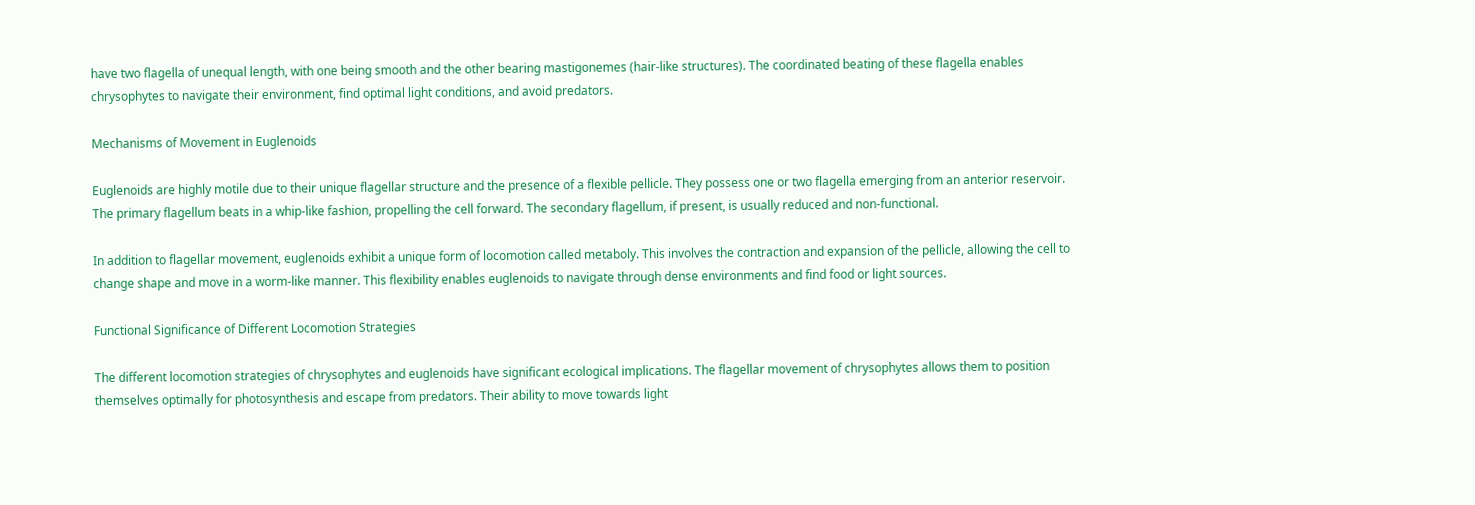have two flagella of unequal length, with one being smooth and the other bearing mastigonemes (hair-like structures). The coordinated beating of these flagella enables chrysophytes to navigate their environment, find optimal light conditions, and avoid predators.

Mechanisms of Movement in Euglenoids

Euglenoids are highly motile due to their unique flagellar structure and the presence of a flexible pellicle. They possess one or two flagella emerging from an anterior reservoir. The primary flagellum beats in a whip-like fashion, propelling the cell forward. The secondary flagellum, if present, is usually reduced and non-functional.

In addition to flagellar movement, euglenoids exhibit a unique form of locomotion called metaboly. This involves the contraction and expansion of the pellicle, allowing the cell to change shape and move in a worm-like manner. This flexibility enables euglenoids to navigate through dense environments and find food or light sources.

Functional Significance of Different Locomotion Strategies

The different locomotion strategies of chrysophytes and euglenoids have significant ecological implications. The flagellar movement of chrysophytes allows them to position themselves optimally for photosynthesis and escape from predators. Their ability to move towards light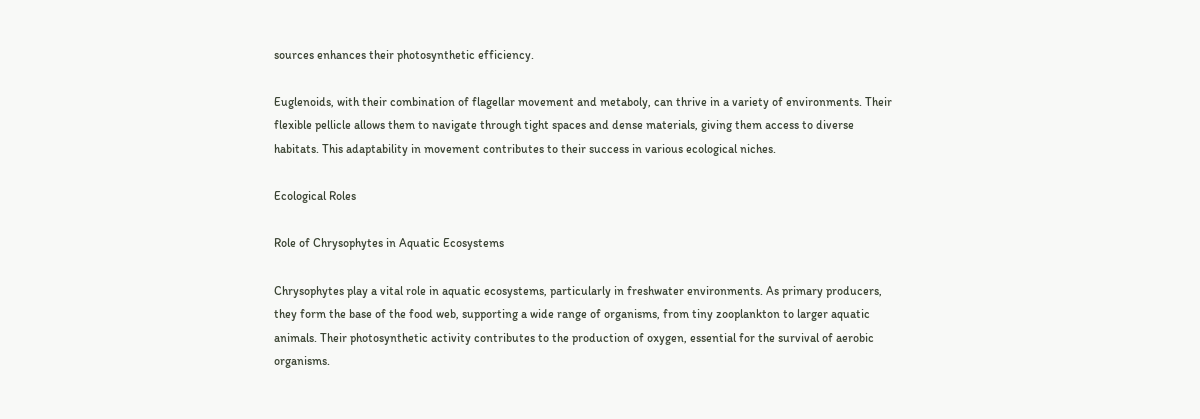sources enhances their photosynthetic efficiency.

Euglenoids, with their combination of flagellar movement and metaboly, can thrive in a variety of environments. Their flexible pellicle allows them to navigate through tight spaces and dense materials, giving them access to diverse habitats. This adaptability in movement contributes to their success in various ecological niches.

Ecological Roles

Role of Chrysophytes in Aquatic Ecosystems

Chrysophytes play a vital role in aquatic ecosystems, particularly in freshwater environments. As primary producers, they form the base of the food web, supporting a wide range of organisms, from tiny zooplankton to larger aquatic animals. Their photosynthetic activity contributes to the production of oxygen, essential for the survival of aerobic organisms.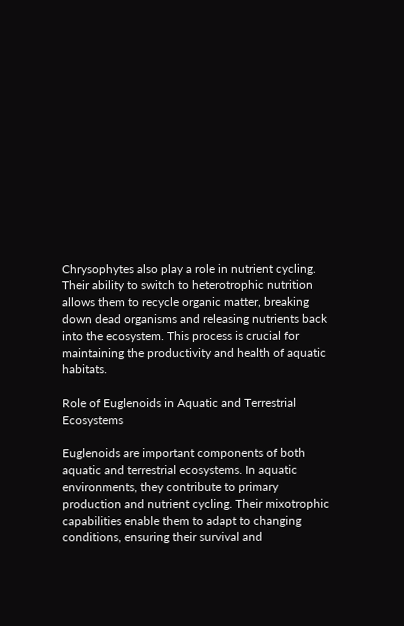Chrysophytes also play a role in nutrient cycling. Their ability to switch to heterotrophic nutrition allows them to recycle organic matter, breaking down dead organisms and releasing nutrients back into the ecosystem. This process is crucial for maintaining the productivity and health of aquatic habitats.

Role of Euglenoids in Aquatic and Terrestrial Ecosystems

Euglenoids are important components of both aquatic and terrestrial ecosystems. In aquatic environments, they contribute to primary production and nutrient cycling. Their mixotrophic capabilities enable them to adapt to changing conditions, ensuring their survival and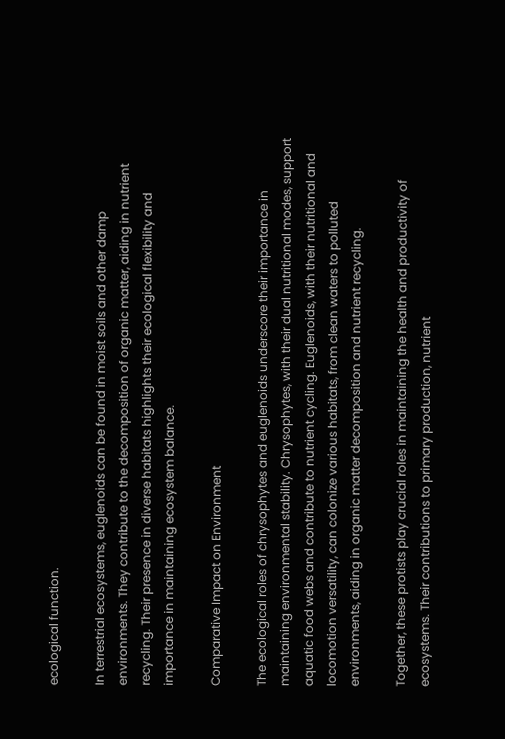ecological function.

In terrestrial ecosystems, euglenoids can be found in moist soils and other damp environments. They contribute to the decomposition of organic matter, aiding in nutrient recycling. Their presence in diverse habitats highlights their ecological flexibility and importance in maintaining ecosystem balance.

Comparative Impact on Environment

The ecological roles of chrysophytes and euglenoids underscore their importance in maintaining environmental stability. Chrysophytes, with their dual nutritional modes, support aquatic food webs and contribute to nutrient cycling. Euglenoids, with their nutritional and locomotion versatility, can colonize various habitats, from clean waters to polluted environments, aiding in organic matter decomposition and nutrient recycling.

Together, these protists play crucial roles in maintaining the health and productivity of ecosystems. Their contributions to primary production, nutrient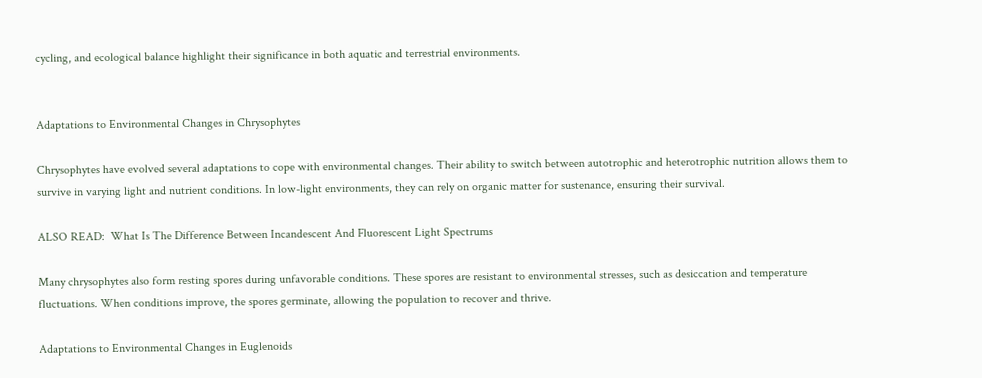cycling, and ecological balance highlight their significance in both aquatic and terrestrial environments.


Adaptations to Environmental Changes in Chrysophytes

Chrysophytes have evolved several adaptations to cope with environmental changes. Their ability to switch between autotrophic and heterotrophic nutrition allows them to survive in varying light and nutrient conditions. In low-light environments, they can rely on organic matter for sustenance, ensuring their survival.

ALSO READ:  What Is The Difference Between Incandescent And Fluorescent Light Spectrums

Many chrysophytes also form resting spores during unfavorable conditions. These spores are resistant to environmental stresses, such as desiccation and temperature fluctuations. When conditions improve, the spores germinate, allowing the population to recover and thrive.

Adaptations to Environmental Changes in Euglenoids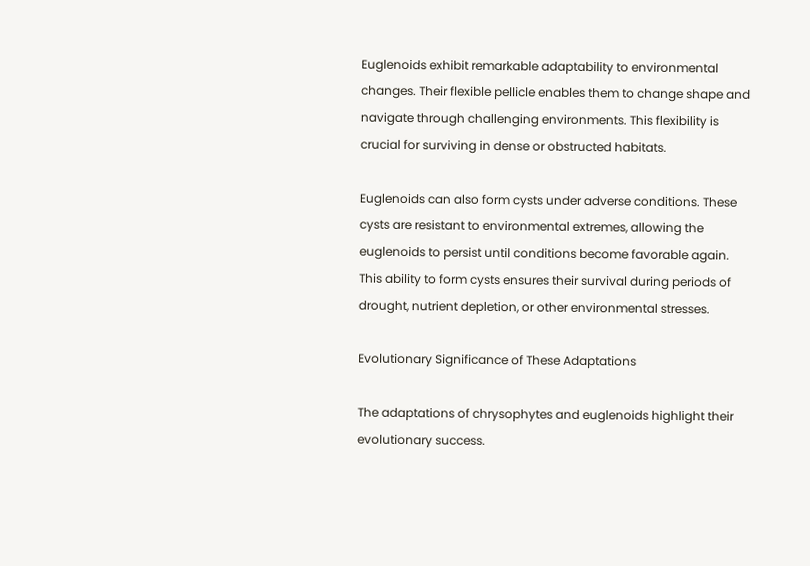Euglenoids exhibit remarkable adaptability to environmental changes. Their flexible pellicle enables them to change shape and navigate through challenging environments. This flexibility is crucial for surviving in dense or obstructed habitats.

Euglenoids can also form cysts under adverse conditions. These cysts are resistant to environmental extremes, allowing the euglenoids to persist until conditions become favorable again. This ability to form cysts ensures their survival during periods of drought, nutrient depletion, or other environmental stresses.

Evolutionary Significance of These Adaptations

The adaptations of chrysophytes and euglenoids highlight their evolutionary success.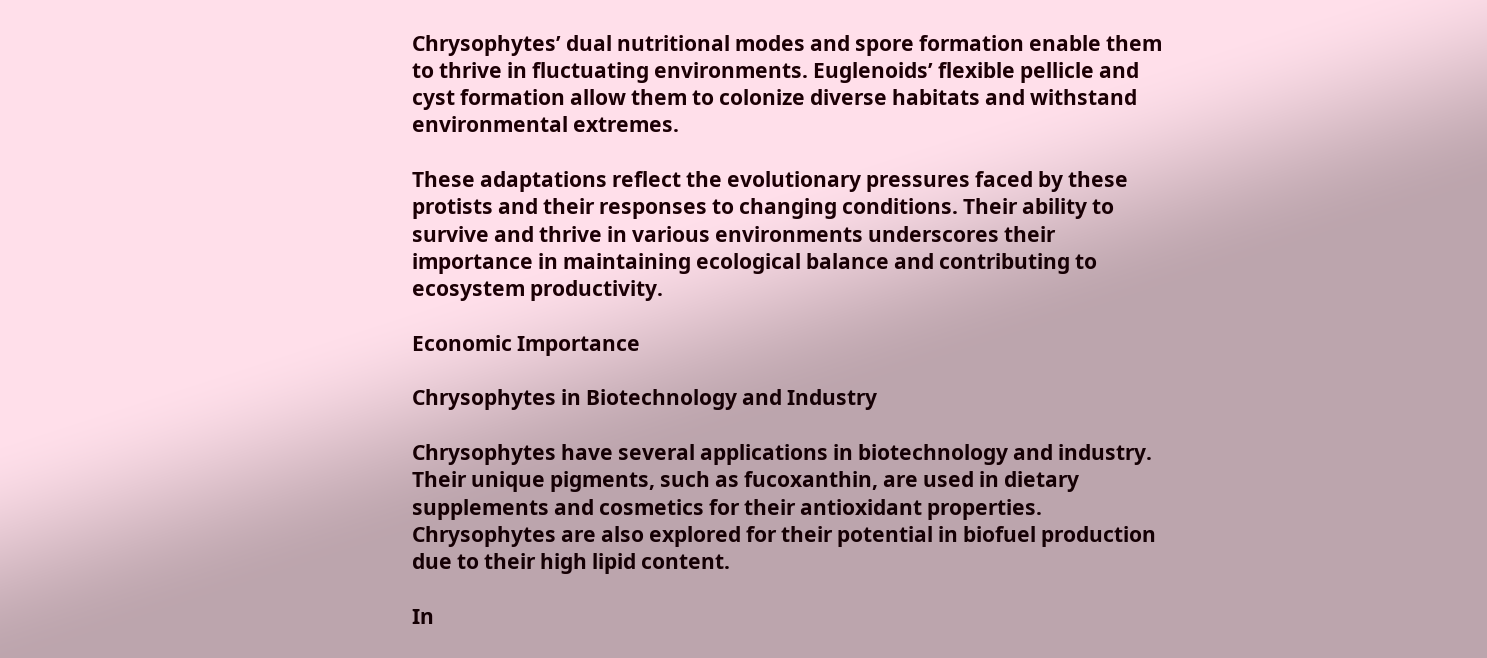Chrysophytes’ dual nutritional modes and spore formation enable them to thrive in fluctuating environments. Euglenoids’ flexible pellicle and cyst formation allow them to colonize diverse habitats and withstand environmental extremes.

These adaptations reflect the evolutionary pressures faced by these protists and their responses to changing conditions. Their ability to survive and thrive in various environments underscores their importance in maintaining ecological balance and contributing to ecosystem productivity.

Economic Importance

Chrysophytes in Biotechnology and Industry

Chrysophytes have several applications in biotechnology and industry. Their unique pigments, such as fucoxanthin, are used in dietary supplements and cosmetics for their antioxidant properties. Chrysophytes are also explored for their potential in biofuel production due to their high lipid content.

In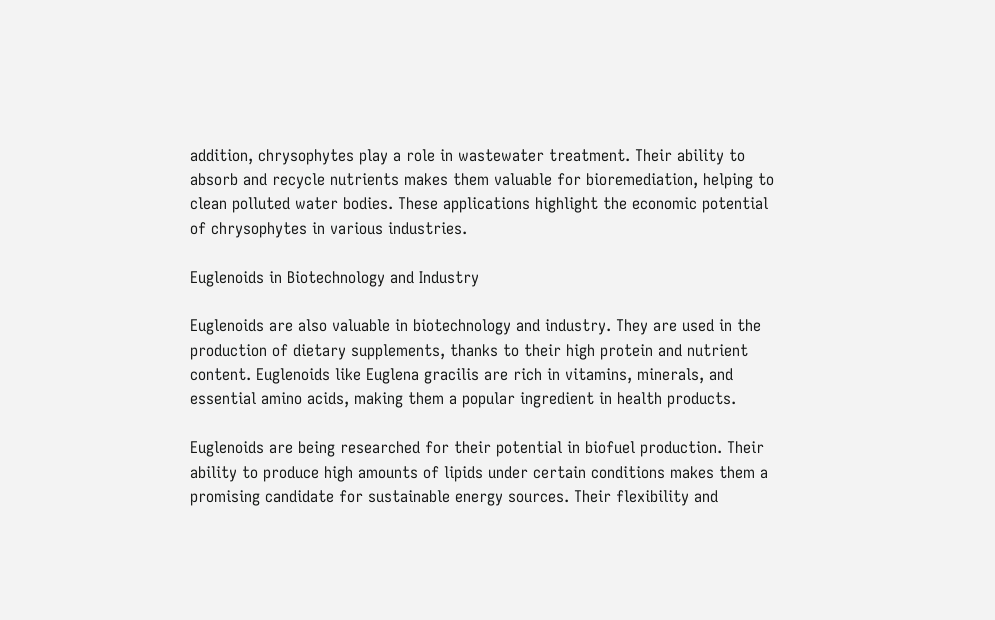addition, chrysophytes play a role in wastewater treatment. Their ability to absorb and recycle nutrients makes them valuable for bioremediation, helping to clean polluted water bodies. These applications highlight the economic potential of chrysophytes in various industries.

Euglenoids in Biotechnology and Industry

Euglenoids are also valuable in biotechnology and industry. They are used in the production of dietary supplements, thanks to their high protein and nutrient content. Euglenoids like Euglena gracilis are rich in vitamins, minerals, and essential amino acids, making them a popular ingredient in health products.

Euglenoids are being researched for their potential in biofuel production. Their ability to produce high amounts of lipids under certain conditions makes them a promising candidate for sustainable energy sources. Their flexibility and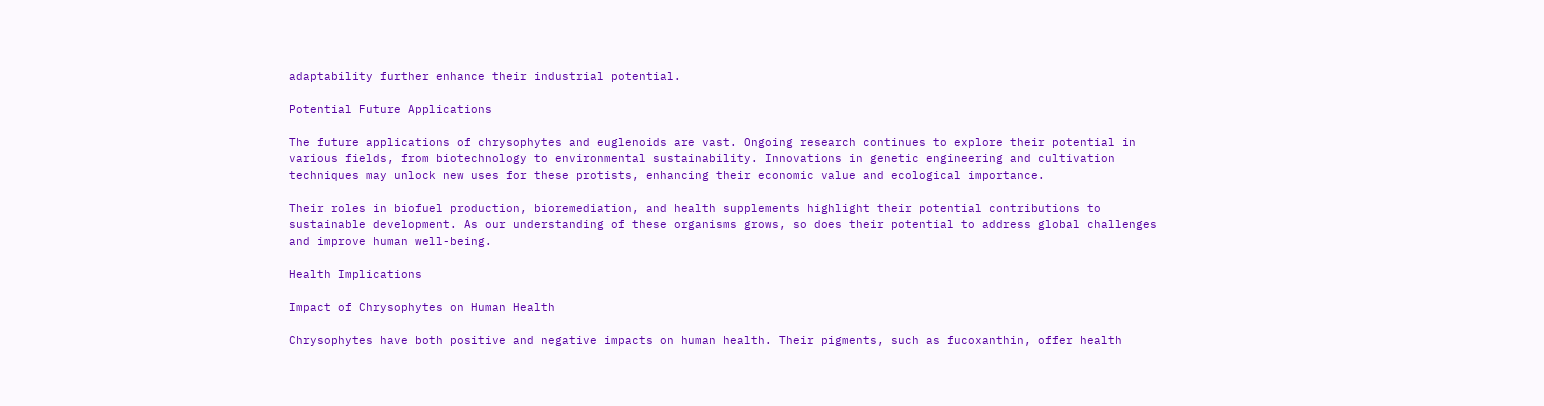adaptability further enhance their industrial potential.

Potential Future Applications

The future applications of chrysophytes and euglenoids are vast. Ongoing research continues to explore their potential in various fields, from biotechnology to environmental sustainability. Innovations in genetic engineering and cultivation techniques may unlock new uses for these protists, enhancing their economic value and ecological importance.

Their roles in biofuel production, bioremediation, and health supplements highlight their potential contributions to sustainable development. As our understanding of these organisms grows, so does their potential to address global challenges and improve human well-being.

Health Implications

Impact of Chrysophytes on Human Health

Chrysophytes have both positive and negative impacts on human health. Their pigments, such as fucoxanthin, offer health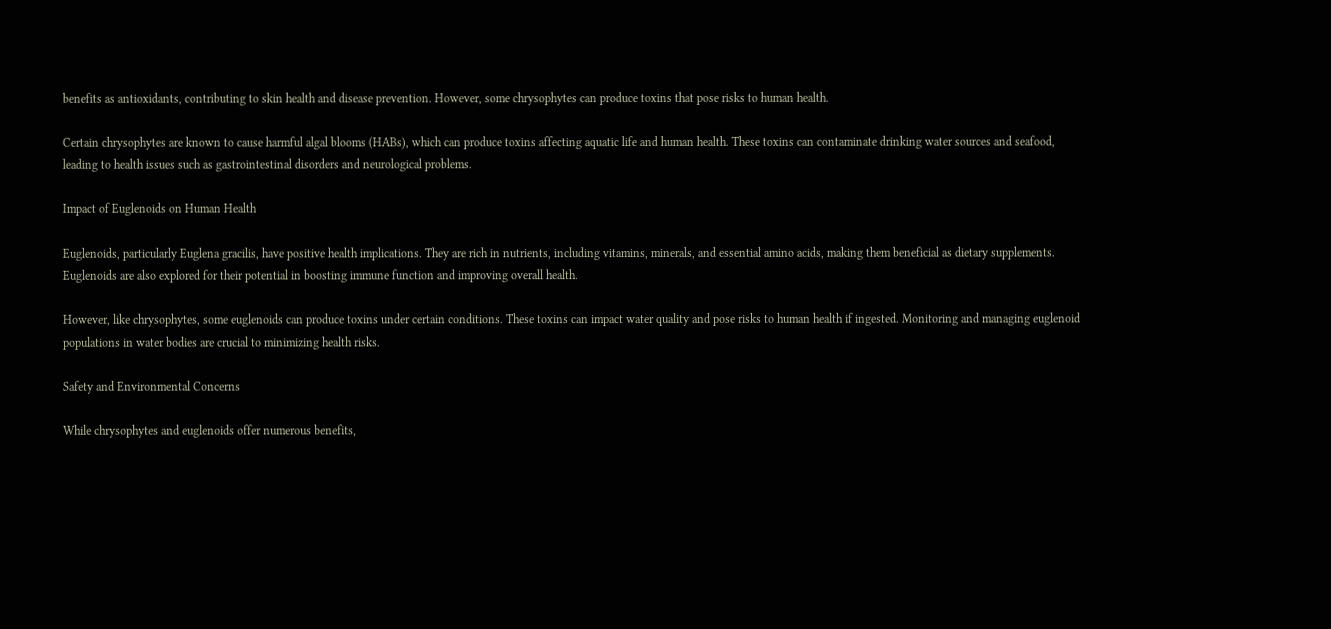benefits as antioxidants, contributing to skin health and disease prevention. However, some chrysophytes can produce toxins that pose risks to human health.

Certain chrysophytes are known to cause harmful algal blooms (HABs), which can produce toxins affecting aquatic life and human health. These toxins can contaminate drinking water sources and seafood, leading to health issues such as gastrointestinal disorders and neurological problems.

Impact of Euglenoids on Human Health

Euglenoids, particularly Euglena gracilis, have positive health implications. They are rich in nutrients, including vitamins, minerals, and essential amino acids, making them beneficial as dietary supplements. Euglenoids are also explored for their potential in boosting immune function and improving overall health.

However, like chrysophytes, some euglenoids can produce toxins under certain conditions. These toxins can impact water quality and pose risks to human health if ingested. Monitoring and managing euglenoid populations in water bodies are crucial to minimizing health risks.

Safety and Environmental Concerns

While chrysophytes and euglenoids offer numerous benefits,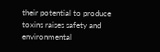their potential to produce toxins raises safety and environmental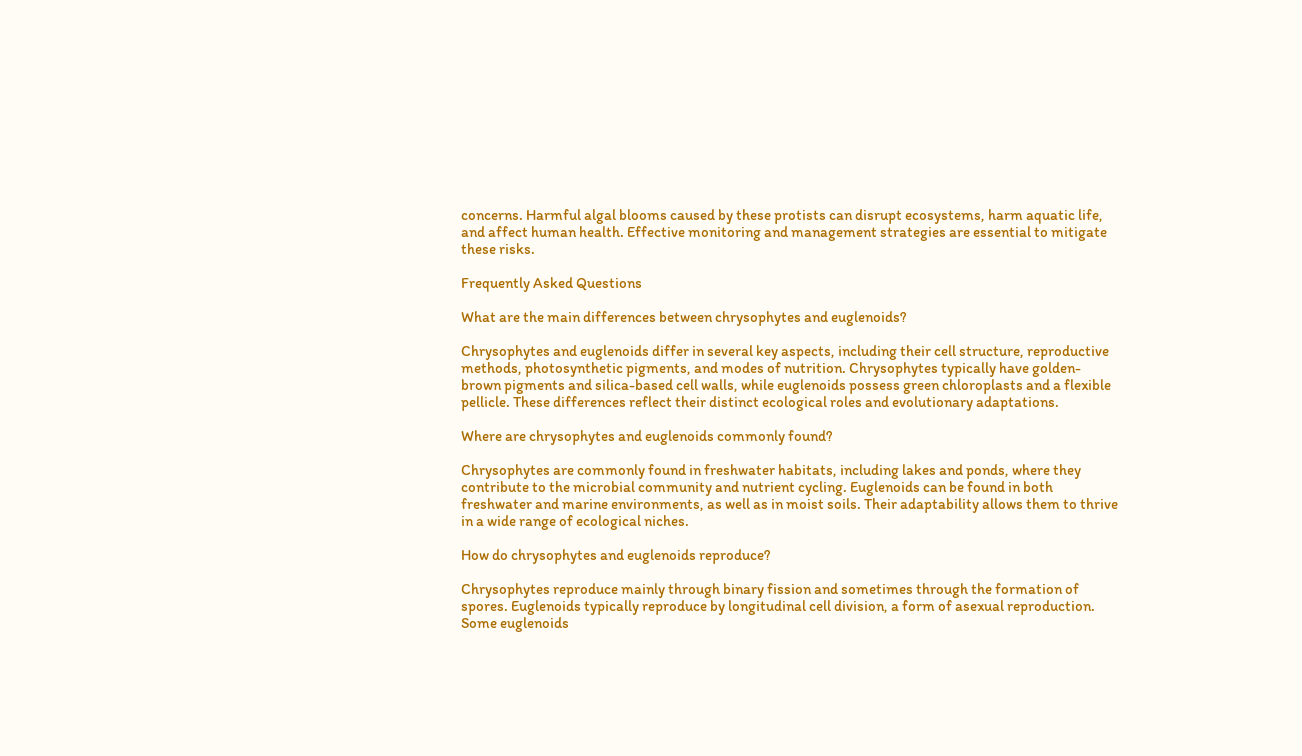concerns. Harmful algal blooms caused by these protists can disrupt ecosystems, harm aquatic life, and affect human health. Effective monitoring and management strategies are essential to mitigate these risks.

Frequently Asked Questions

What are the main differences between chrysophytes and euglenoids?

Chrysophytes and euglenoids differ in several key aspects, including their cell structure, reproductive methods, photosynthetic pigments, and modes of nutrition. Chrysophytes typically have golden-brown pigments and silica-based cell walls, while euglenoids possess green chloroplasts and a flexible pellicle. These differences reflect their distinct ecological roles and evolutionary adaptations.

Where are chrysophytes and euglenoids commonly found?

Chrysophytes are commonly found in freshwater habitats, including lakes and ponds, where they contribute to the microbial community and nutrient cycling. Euglenoids can be found in both freshwater and marine environments, as well as in moist soils. Their adaptability allows them to thrive in a wide range of ecological niches.

How do chrysophytes and euglenoids reproduce?

Chrysophytes reproduce mainly through binary fission and sometimes through the formation of spores. Euglenoids typically reproduce by longitudinal cell division, a form of asexual reproduction. Some euglenoids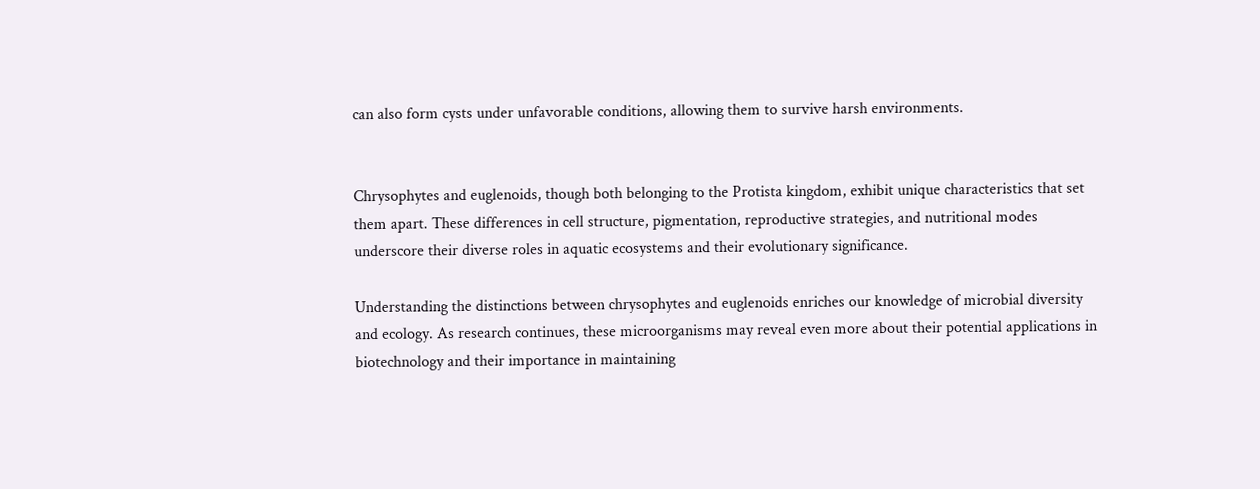can also form cysts under unfavorable conditions, allowing them to survive harsh environments.


Chrysophytes and euglenoids, though both belonging to the Protista kingdom, exhibit unique characteristics that set them apart. These differences in cell structure, pigmentation, reproductive strategies, and nutritional modes underscore their diverse roles in aquatic ecosystems and their evolutionary significance.

Understanding the distinctions between chrysophytes and euglenoids enriches our knowledge of microbial diversity and ecology. As research continues, these microorganisms may reveal even more about their potential applications in biotechnology and their importance in maintaining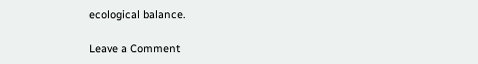ecological balance.

Leave a Comment